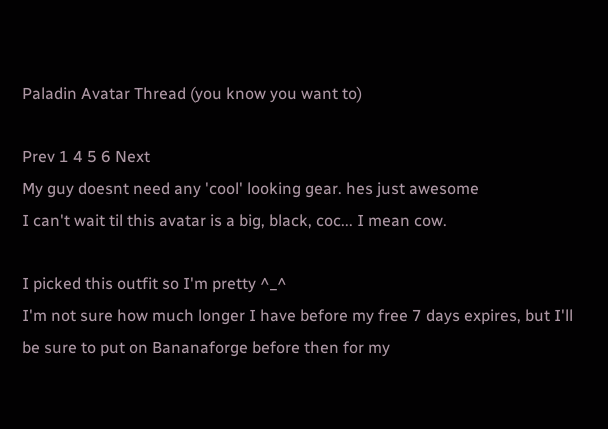Paladin Avatar Thread (you know you want to)

Prev 1 4 5 6 Next
My guy doesnt need any 'cool' looking gear. hes just awesome
I can't wait til this avatar is a big, black, coc... I mean cow.

I picked this outfit so I'm pretty ^_^
I'm not sure how much longer I have before my free 7 days expires, but I'll be sure to put on Bananaforge before then for my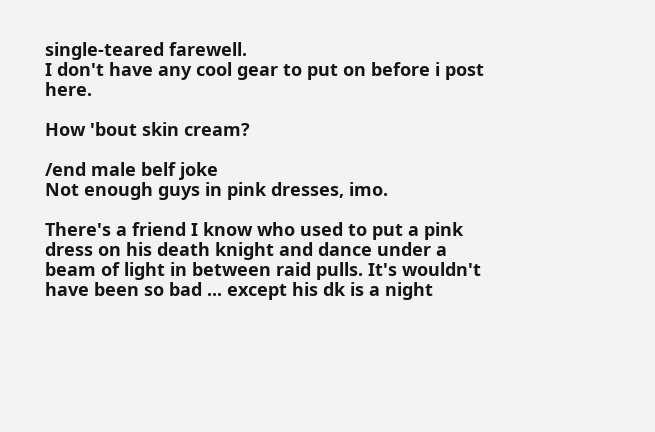single-teared farewell.
I don't have any cool gear to put on before i post here.

How 'bout skin cream?

/end male belf joke
Not enough guys in pink dresses, imo.

There's a friend I know who used to put a pink dress on his death knight and dance under a beam of light in between raid pulls. It's wouldn't have been so bad ... except his dk is a night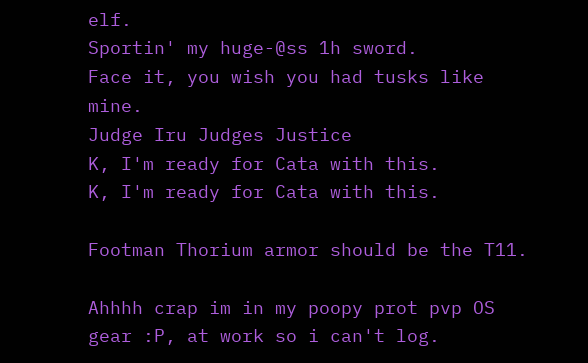elf.
Sportin' my huge-@ss 1h sword.
Face it, you wish you had tusks like mine.
Judge Iru Judges Justice
K, I'm ready for Cata with this.
K, I'm ready for Cata with this.

Footman Thorium armor should be the T11.

Ahhhh crap im in my poopy prot pvp OS gear :P, at work so i can't log.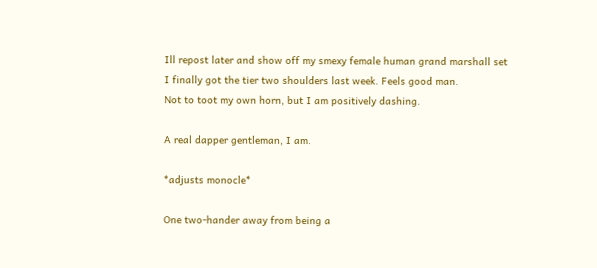Ill repost later and show off my smexy female human grand marshall set
I finally got the tier two shoulders last week. Feels good man.
Not to toot my own horn, but I am positively dashing.

A real dapper gentleman, I am.

*adjusts monocle*

One two-hander away from being a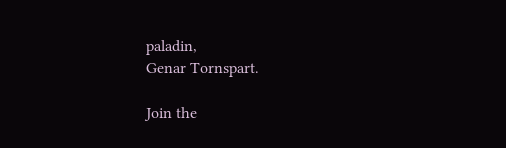paladin,
Genar Tornspart.

Join the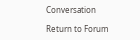Conversation

Return to Forum